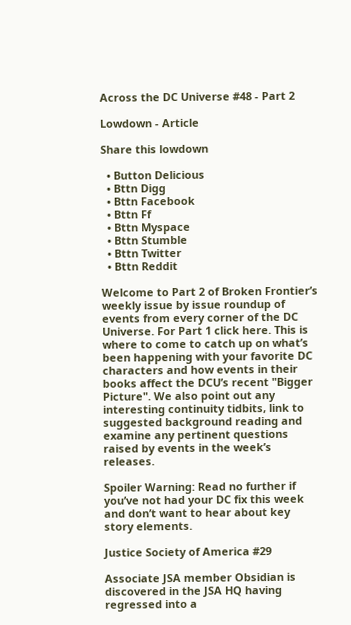Across the DC Universe #48 - Part 2

Lowdown - Article

Share this lowdown

  • Button Delicious
  • Bttn Digg
  • Bttn Facebook
  • Bttn Ff
  • Bttn Myspace
  • Bttn Stumble
  • Bttn Twitter
  • Bttn Reddit

Welcome to Part 2 of Broken Frontier’s weekly issue by issue roundup of events from every corner of the DC Universe. For Part 1 click here. This is where to come to catch up on what’s been happening with your favorite DC characters and how events in their books affect the DCU’s recent "Bigger Picture". We also point out any interesting continuity tidbits, link to suggested background reading and examine any pertinent questions raised by events in the week’s releases.

Spoiler Warning: Read no further if you’ve not had your DC fix this week and don’t want to hear about key story elements.

Justice Society of America #29

Associate JSA member Obsidian is discovered in the JSA HQ having regressed into a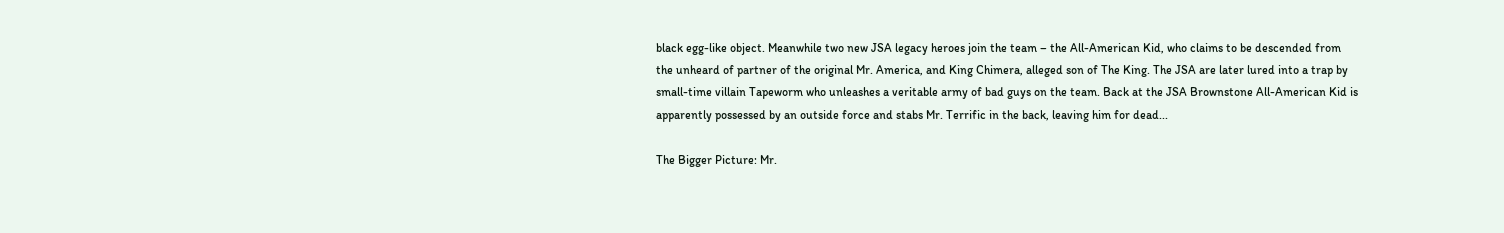black egg-like object. Meanwhile two new JSA legacy heroes join the team – the All-American Kid, who claims to be descended from the unheard of partner of the original Mr. America, and King Chimera, alleged son of The King. The JSA are later lured into a trap by small-time villain Tapeworm who unleashes a veritable army of bad guys on the team. Back at the JSA Brownstone All-American Kid is apparently possessed by an outside force and stabs Mr. Terrific in the back, leaving him for dead...

The Bigger Picture: Mr.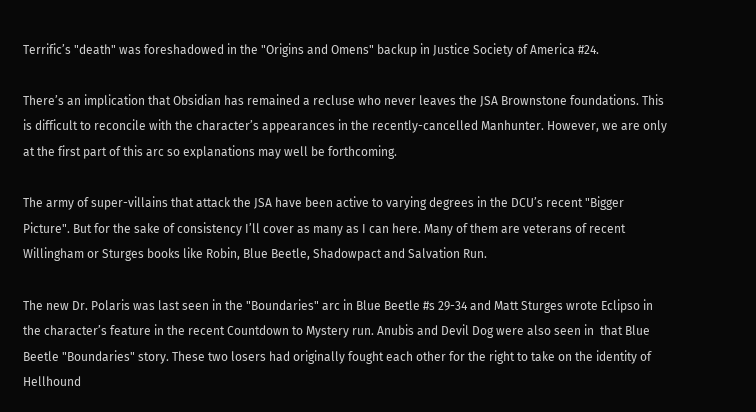Terrific’s "death" was foreshadowed in the "Origins and Omens" backup in Justice Society of America #24.

There’s an implication that Obsidian has remained a recluse who never leaves the JSA Brownstone foundations. This is difficult to reconcile with the character’s appearances in the recently-cancelled Manhunter. However, we are only at the first part of this arc so explanations may well be forthcoming.

The army of super-villains that attack the JSA have been active to varying degrees in the DCU’s recent "Bigger Picture". But for the sake of consistency I’ll cover as many as I can here. Many of them are veterans of recent Willingham or Sturges books like Robin, Blue Beetle, Shadowpact and Salvation Run.

The new Dr. Polaris was last seen in the "Boundaries" arc in Blue Beetle #s 29-34 and Matt Sturges wrote Eclipso in the character’s feature in the recent Countdown to Mystery run. Anubis and Devil Dog were also seen in  that Blue Beetle "Boundaries" story. These two losers had originally fought each other for the right to take on the identity of Hellhound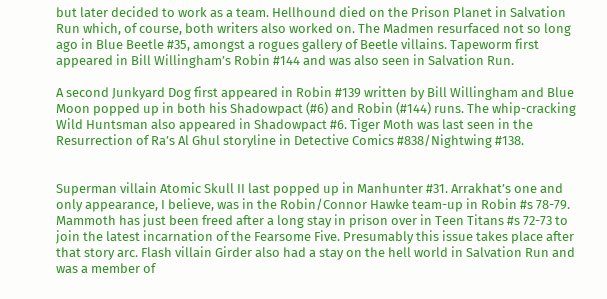but later decided to work as a team. Hellhound died on the Prison Planet in Salvation Run which, of course, both writers also worked on. The Madmen resurfaced not so long ago in Blue Beetle #35, amongst a rogues gallery of Beetle villains. Tapeworm first appeared in Bill Willingham’s Robin #144 and was also seen in Salvation Run.

A second Junkyard Dog first appeared in Robin #139 written by Bill Willingham and Blue Moon popped up in both his Shadowpact (#6) and Robin (#144) runs. The whip-cracking Wild Huntsman also appeared in Shadowpact #6. Tiger Moth was last seen in the Resurrection of Ra’s Al Ghul storyline in Detective Comics #838/Nightwing #138.


Superman villain Atomic Skull II last popped up in Manhunter #31. Arrakhat’s one and only appearance, I believe, was in the Robin/Connor Hawke team-up in Robin #s 78-79. Mammoth has just been freed after a long stay in prison over in Teen Titans #s 72-73 to join the latest incarnation of the Fearsome Five. Presumably this issue takes place after that story arc. Flash villain Girder also had a stay on the hell world in Salvation Run and was a member of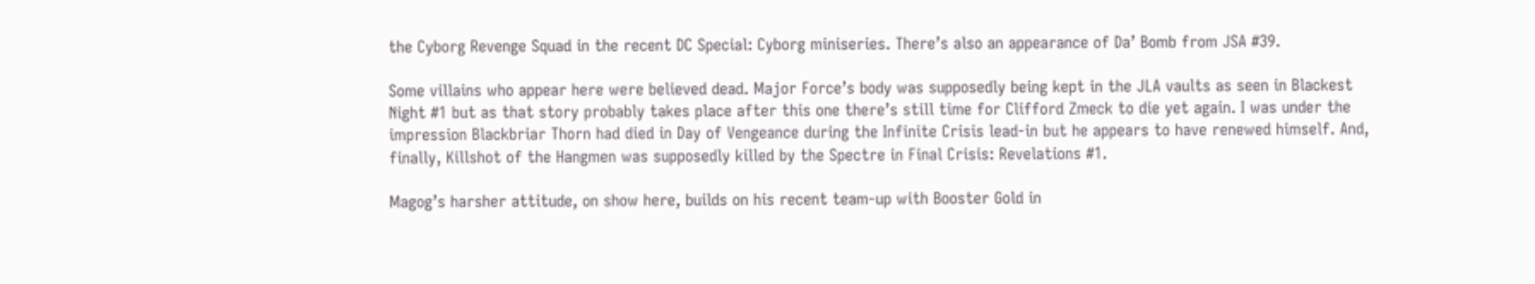the Cyborg Revenge Squad in the recent DC Special: Cyborg miniseries. There’s also an appearance of Da’ Bomb from JSA #39.

Some villains who appear here were believed dead. Major Force’s body was supposedly being kept in the JLA vaults as seen in Blackest Night #1 but as that story probably takes place after this one there’s still time for Clifford Zmeck to die yet again. I was under the impression Blackbriar Thorn had died in Day of Vengeance during the Infinite Crisis lead-in but he appears to have renewed himself. And, finally, Killshot of the Hangmen was supposedly killed by the Spectre in Final Crisis: Revelations #1.

Magog’s harsher attitude, on show here, builds on his recent team-up with Booster Gold in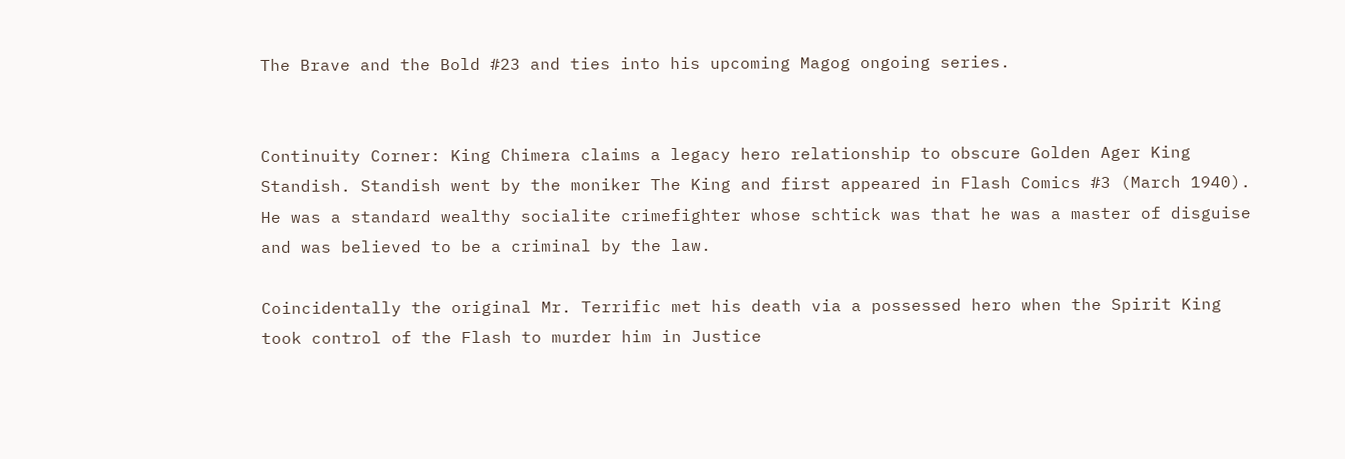The Brave and the Bold #23 and ties into his upcoming Magog ongoing series.


Continuity Corner: King Chimera claims a legacy hero relationship to obscure Golden Ager King Standish. Standish went by the moniker The King and first appeared in Flash Comics #3 (March 1940). He was a standard wealthy socialite crimefighter whose schtick was that he was a master of disguise and was believed to be a criminal by the law.

Coincidentally the original Mr. Terrific met his death via a possessed hero when the Spirit King took control of the Flash to murder him in Justice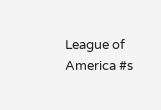League of America #s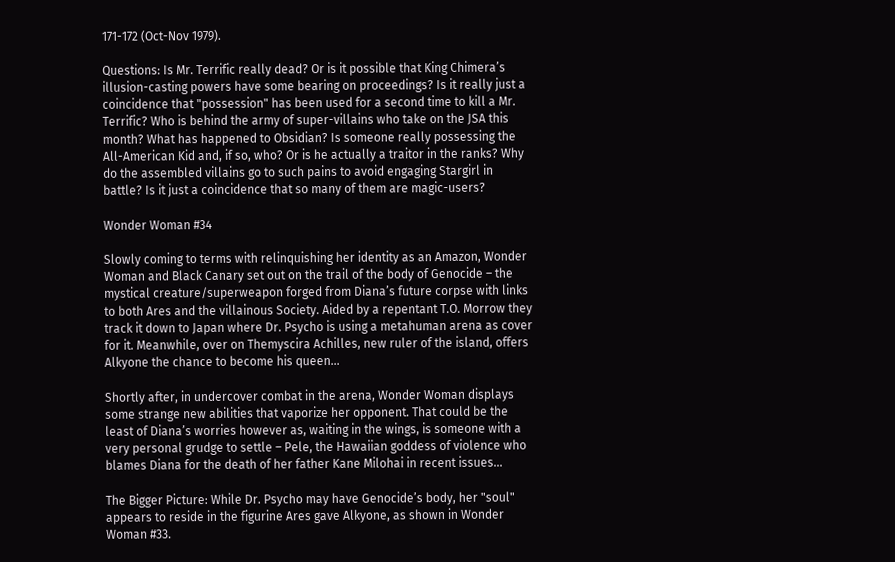171-172 (Oct-Nov 1979).

Questions: Is Mr. Terrific really dead? Or is it possible that King Chimera’s illusion-casting powers have some bearing on proceedings? Is it really just a coincidence that "possession" has been used for a second time to kill a Mr. Terrific? Who is behind the army of super-villains who take on the JSA this month? What has happened to Obsidian? Is someone really possessing the All-American Kid and, if so, who? Or is he actually a traitor in the ranks? Why do the assembled villains go to such pains to avoid engaging Stargirl in battle? Is it just a coincidence that so many of them are magic-users?

Wonder Woman #34

Slowly coming to terms with relinquishing her identity as an Amazon, Wonder Woman and Black Canary set out on the trail of the body of Genocide – the mystical creature/superweapon forged from Diana’s future corpse with links to both Ares and the villainous Society. Aided by a repentant T.O. Morrow they track it down to Japan where Dr. Psycho is using a metahuman arena as cover for it. Meanwhile, over on Themyscira Achilles, new ruler of the island, offers Alkyone the chance to become his queen...

Shortly after, in undercover combat in the arena, Wonder Woman displays some strange new abilities that vaporize her opponent. That could be the least of Diana’s worries however as, waiting in the wings, is someone with a very personal grudge to settle – Pele, the Hawaiian goddess of violence who blames Diana for the death of her father Kane Milohai in recent issues...

The Bigger Picture: While Dr. Psycho may have Genocide’s body, her "soul" appears to reside in the figurine Ares gave Alkyone, as shown in Wonder Woman #33.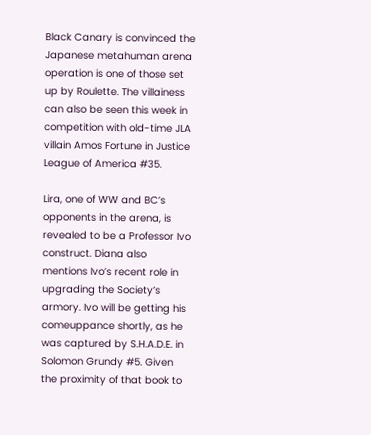Black Canary is convinced the Japanese metahuman arena operation is one of those set up by Roulette. The villainess can also be seen this week in competition with old-time JLA villain Amos Fortune in Justice League of America #35.

Lira, one of WW and BC’s opponents in the arena, is revealed to be a Professor Ivo construct. Diana also mentions Ivo’s recent role in upgrading the Society’s armory. Ivo will be getting his comeuppance shortly, as he was captured by S.H.A.D.E. in Solomon Grundy #5. Given the proximity of that book to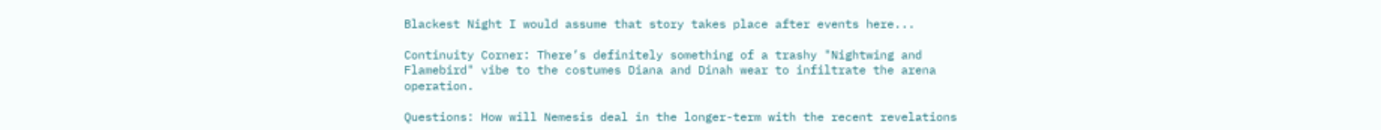Blackest Night I would assume that story takes place after events here...

Continuity Corner: There’s definitely something of a trashy "Nightwing and Flamebird" vibe to the costumes Diana and Dinah wear to infiltrate the arena operation.

Questions: How will Nemesis deal in the longer-term with the recent revelations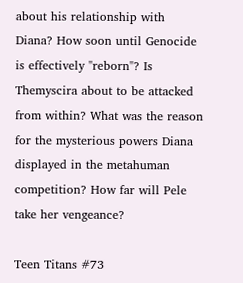about his relationship with Diana? How soon until Genocide is effectively "reborn"? Is Themyscira about to be attacked from within? What was the reason for the mysterious powers Diana displayed in the metahuman competition? How far will Pele take her vengeance?

Teen Titans #73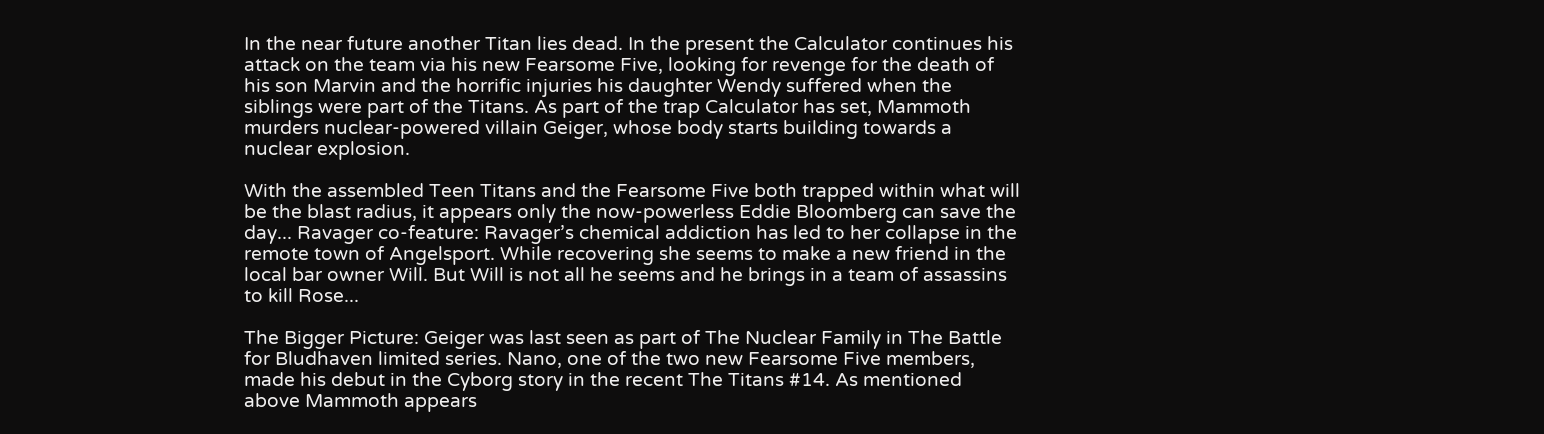In the near future another Titan lies dead. In the present the Calculator continues his attack on the team via his new Fearsome Five, looking for revenge for the death of his son Marvin and the horrific injuries his daughter Wendy suffered when the siblings were part of the Titans. As part of the trap Calculator has set, Mammoth murders nuclear-powered villain Geiger, whose body starts building towards a nuclear explosion.

With the assembled Teen Titans and the Fearsome Five both trapped within what will be the blast radius, it appears only the now-powerless Eddie Bloomberg can save the day... Ravager co-feature: Ravager’s chemical addiction has led to her collapse in the remote town of Angelsport. While recovering she seems to make a new friend in the local bar owner Will. But Will is not all he seems and he brings in a team of assassins to kill Rose...

The Bigger Picture: Geiger was last seen as part of The Nuclear Family in The Battle for Bludhaven limited series. Nano, one of the two new Fearsome Five members, made his debut in the Cyborg story in the recent The Titans #14. As mentioned above Mammoth appears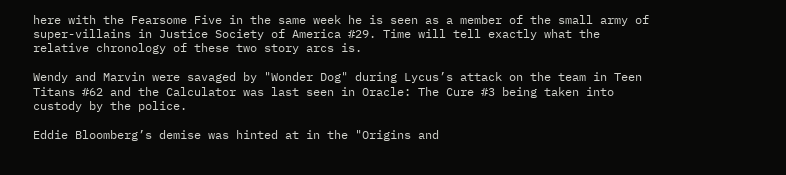here with the Fearsome Five in the same week he is seen as a member of the small army of super-villains in Justice Society of America #29. Time will tell exactly what the relative chronology of these two story arcs is.

Wendy and Marvin were savaged by "Wonder Dog" during Lycus’s attack on the team in Teen Titans #62 and the Calculator was last seen in Oracle: The Cure #3 being taken into custody by the police.

Eddie Bloomberg’s demise was hinted at in the "Origins and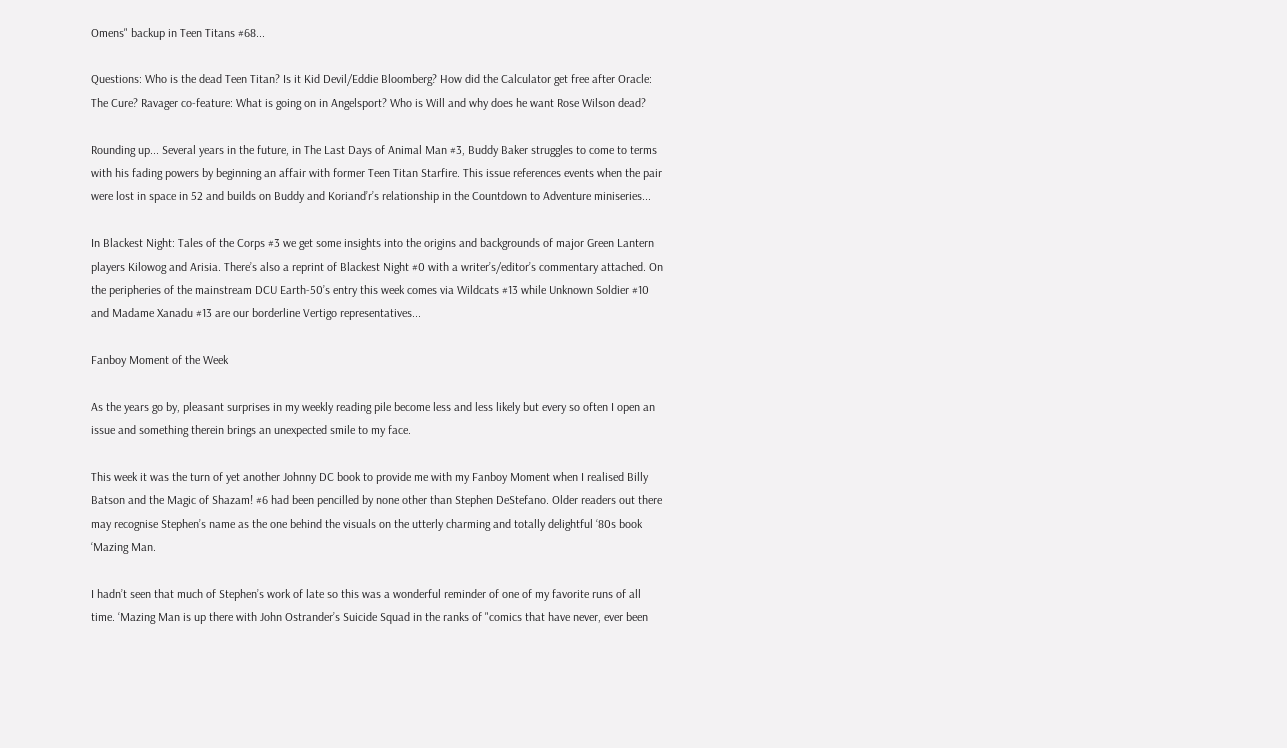Omens" backup in Teen Titans #68...

Questions: Who is the dead Teen Titan? Is it Kid Devil/Eddie Bloomberg? How did the Calculator get free after Oracle: The Cure? Ravager co-feature: What is going on in Angelsport? Who is Will and why does he want Rose Wilson dead?

Rounding up... Several years in the future, in The Last Days of Animal Man #3, Buddy Baker struggles to come to terms with his fading powers by beginning an affair with former Teen Titan Starfire. This issue references events when the pair were lost in space in 52 and builds on Buddy and Koriand’r’s relationship in the Countdown to Adventure miniseries...

In Blackest Night: Tales of the Corps #3 we get some insights into the origins and backgrounds of major Green Lantern players Kilowog and Arisia. There’s also a reprint of Blackest Night #0 with a writer’s/editor’s commentary attached. On the peripheries of the mainstream DCU Earth-50’s entry this week comes via Wildcats #13 while Unknown Soldier #10 and Madame Xanadu #13 are our borderline Vertigo representatives...

Fanboy Moment of the Week

As the years go by, pleasant surprises in my weekly reading pile become less and less likely but every so often I open an issue and something therein brings an unexpected smile to my face.

This week it was the turn of yet another Johnny DC book to provide me with my Fanboy Moment when I realised Billy Batson and the Magic of Shazam! #6 had been pencilled by none other than Stephen DeStefano. Older readers out there may recognise Stephen’s name as the one behind the visuals on the utterly charming and totally delightful ‘80s book ‘Mazing Man.

I hadn’t seen that much of Stephen’s work of late so this was a wonderful reminder of one of my favorite runs of all time. ‘Mazing Man is up there with John Ostrander’s Suicide Squad in the ranks of "comics that have never, ever been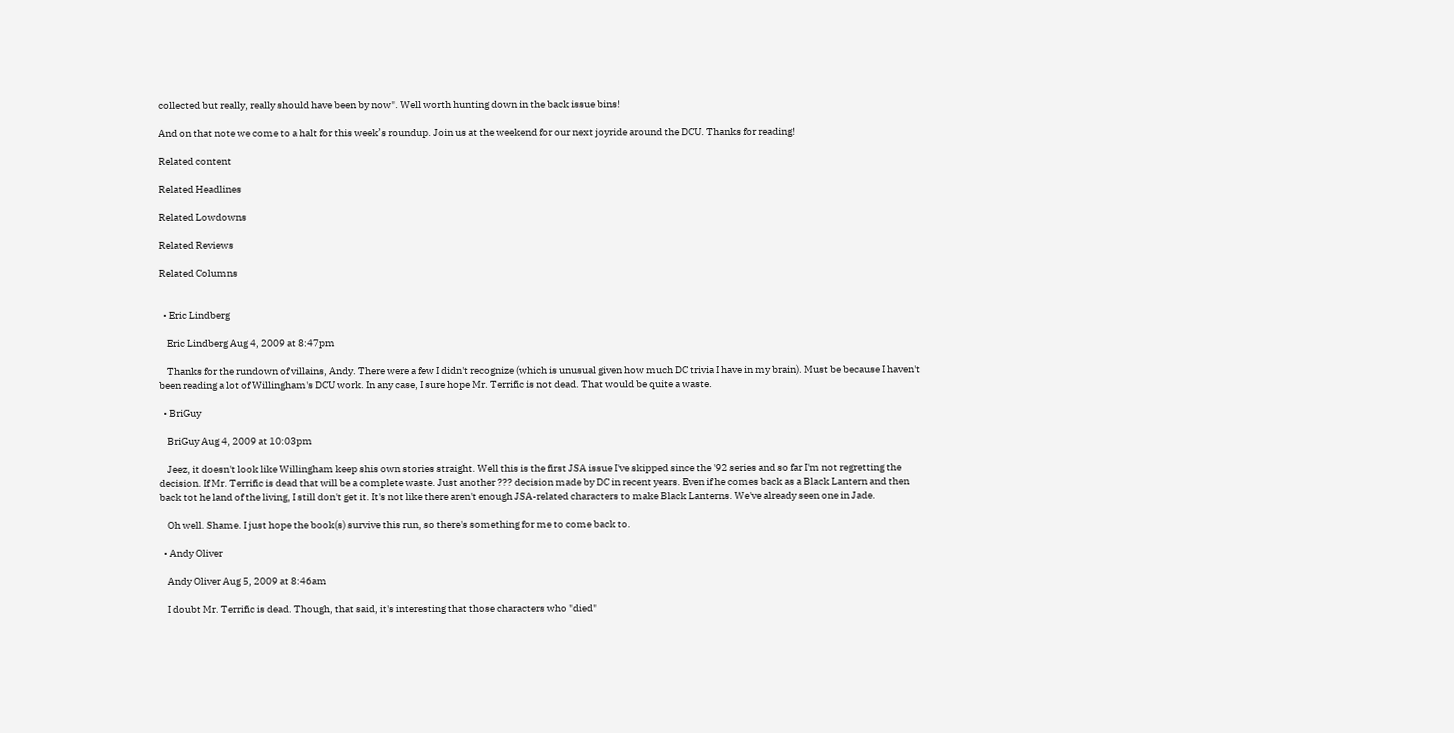collected but really, really should have been by now". Well worth hunting down in the back issue bins!

And on that note we come to a halt for this week’s roundup. Join us at the weekend for our next joyride around the DCU. Thanks for reading!

Related content

Related Headlines

Related Lowdowns

Related Reviews

Related Columns


  • Eric Lindberg

    Eric Lindberg Aug 4, 2009 at 8:47pm

    Thanks for the rundown of villains, Andy. There were a few I didn't recognize (which is unusual given how much DC trivia I have in my brain). Must be because I haven't been reading a lot of Willingham's DCU work. In any case, I sure hope Mr. Terrific is not dead. That would be quite a waste.

  • BriGuy

    BriGuy Aug 4, 2009 at 10:03pm

    Jeez, it doesn't look like Willingham keep shis own stories straight. Well this is the first JSA issue I've skipped since the '92 series and so far I'm not regretting the decision. If Mr. Terrific is dead that will be a complete waste. Just another ??? decision made by DC in recent years. Even if he comes back as a Black Lantern and then back tot he land of the living, I still don't get it. It's not like there aren't enough JSA-related characters to make Black Lanterns. We've already seen one in Jade.

    Oh well. Shame. I just hope the book(s) survive this run, so there's something for me to come back to.

  • Andy Oliver

    Andy Oliver Aug 5, 2009 at 8:46am

    I doubt Mr. Terrific is dead. Though, that said, it's interesting that those characters who "died"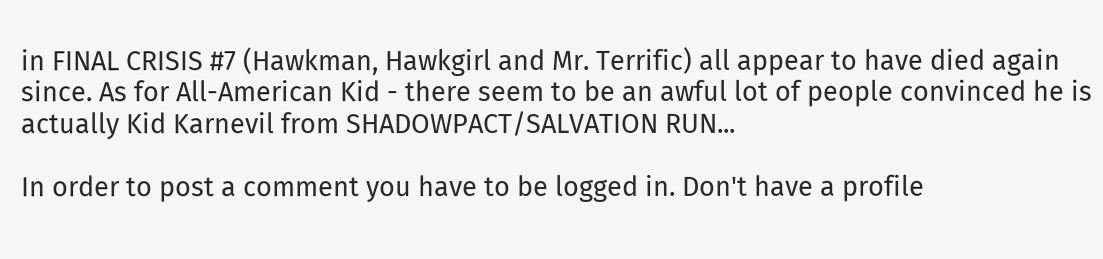in FINAL CRISIS #7 (Hawkman, Hawkgirl and Mr. Terrific) all appear to have died again since. As for All-American Kid - there seem to be an awful lot of people convinced he is actually Kid Karnevil from SHADOWPACT/SALVATION RUN...

In order to post a comment you have to be logged in. Don't have a profile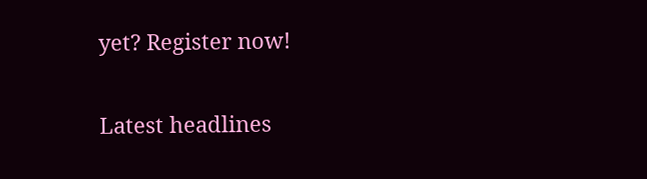yet? Register now!

Latest headlines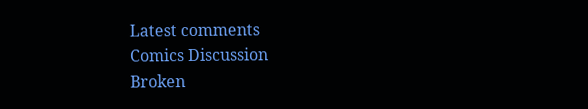Latest comments
Comics Discussion
Broken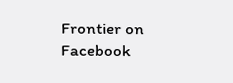Frontier on Facebook